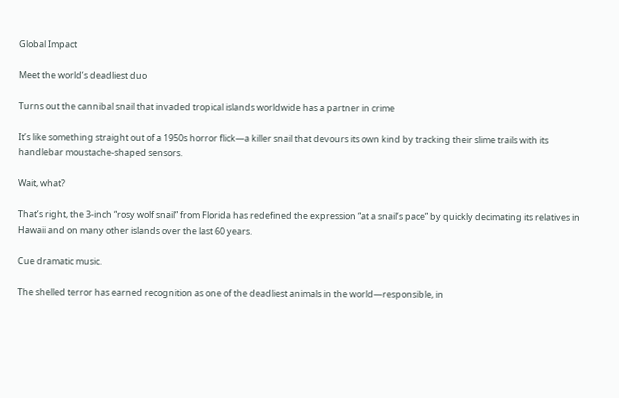Global Impact

Meet the world’s deadliest duo

Turns out the cannibal snail that invaded tropical islands worldwide has a partner in crime

It’s like something straight out of a 1950s horror flick—a killer snail that devours its own kind by tracking their slime trails with its handlebar moustache-shaped sensors.

Wait, what?

That’s right, the 3-inch “rosy wolf snail” from Florida has redefined the expression “at a snail’s pace” by quickly decimating its relatives in Hawaii and on many other islands over the last 60 years.

Cue dramatic music.

The shelled terror has earned recognition as one of the deadliest animals in the world—responsible, in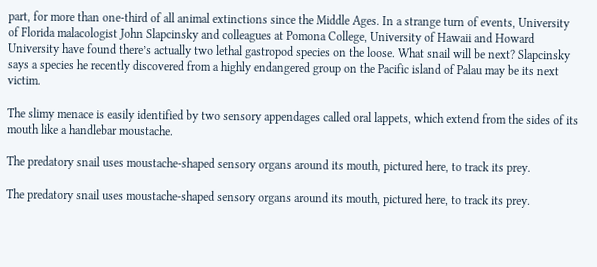part, for more than one-third of all animal extinctions since the Middle Ages. In a strange turn of events, University of Florida malacologist John Slapcinsky and colleagues at Pomona College, University of Hawaii and Howard University have found there’s actually two lethal gastropod species on the loose. What snail will be next? Slapcinsky says a species he recently discovered from a highly endangered group on the Pacific island of Palau may be its next victim.

The slimy menace is easily identified by two sensory appendages called oral lappets, which extend from the sides of its mouth like a handlebar moustache.

The predatory snail uses moustache-shaped sensory organs around its mouth, pictured here, to track its prey.

The predatory snail uses moustache-shaped sensory organs around its mouth, pictured here, to track its prey.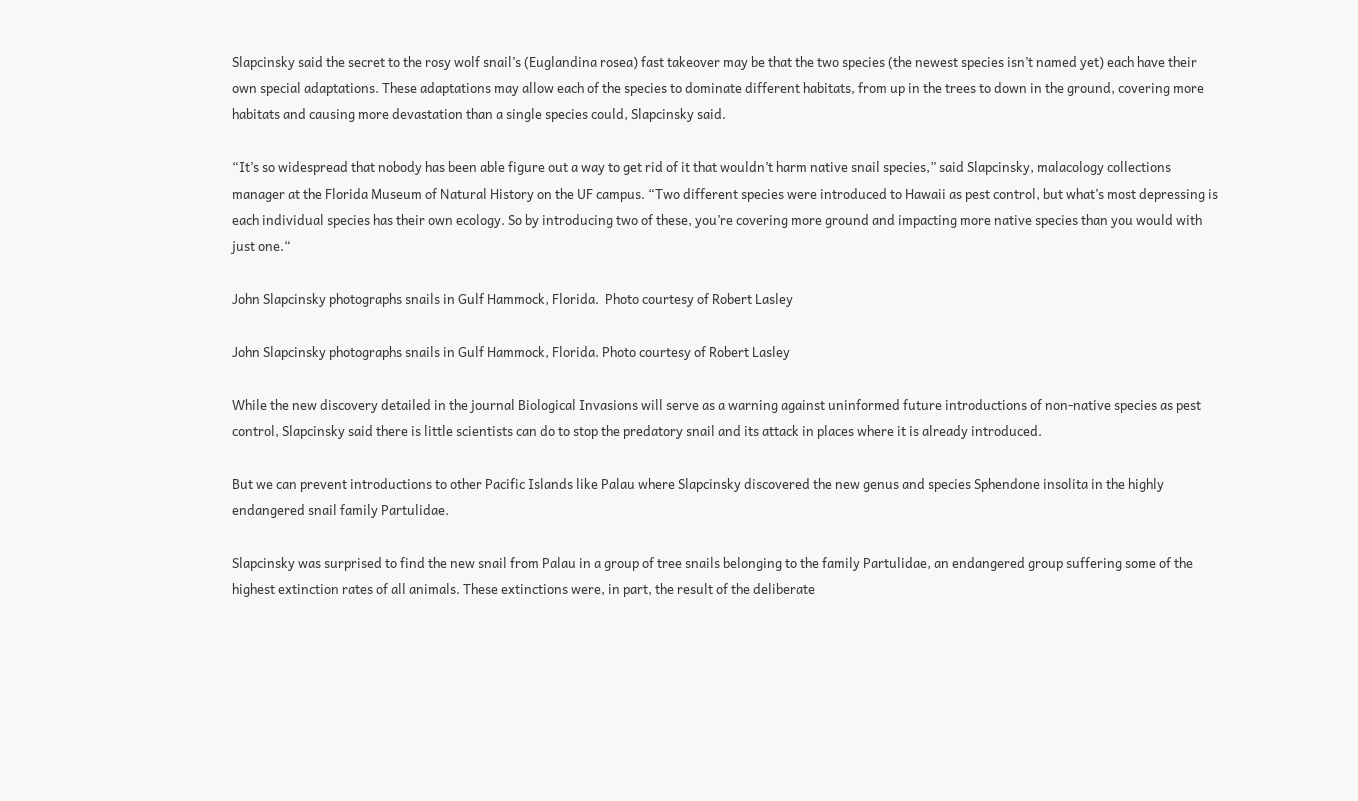Slapcinsky said the secret to the rosy wolf snail’s (Euglandina rosea) fast takeover may be that the two species (the newest species isn’t named yet) each have their own special adaptations. These adaptations may allow each of the species to dominate different habitats, from up in the trees to down in the ground, covering more habitats and causing more devastation than a single species could, Slapcinsky said.

“It’s so widespread that nobody has been able figure out a way to get rid of it that wouldn’t harm native snail species,” said Slapcinsky, malacology collections manager at the Florida Museum of Natural History on the UF campus. “Two different species were introduced to Hawaii as pest control, but what’s most depressing is each individual species has their own ecology. So by introducing two of these, you’re covering more ground and impacting more native species than you would with just one.“

John Slapcinsky photographs snails in Gulf Hammock, Florida.  Photo courtesy of Robert Lasley

John Slapcinsky photographs snails in Gulf Hammock, Florida. Photo courtesy of Robert Lasley

While the new discovery detailed in the journal Biological Invasions will serve as a warning against uninformed future introductions of non-native species as pest control, Slapcinsky said there is little scientists can do to stop the predatory snail and its attack in places where it is already introduced.

But we can prevent introductions to other Pacific Islands like Palau where Slapcinsky discovered the new genus and species Sphendone insolita in the highly endangered snail family Partulidae.

Slapcinsky was surprised to find the new snail from Palau in a group of tree snails belonging to the family Partulidae, an endangered group suffering some of the highest extinction rates of all animals. These extinctions were, in part, the result of the deliberate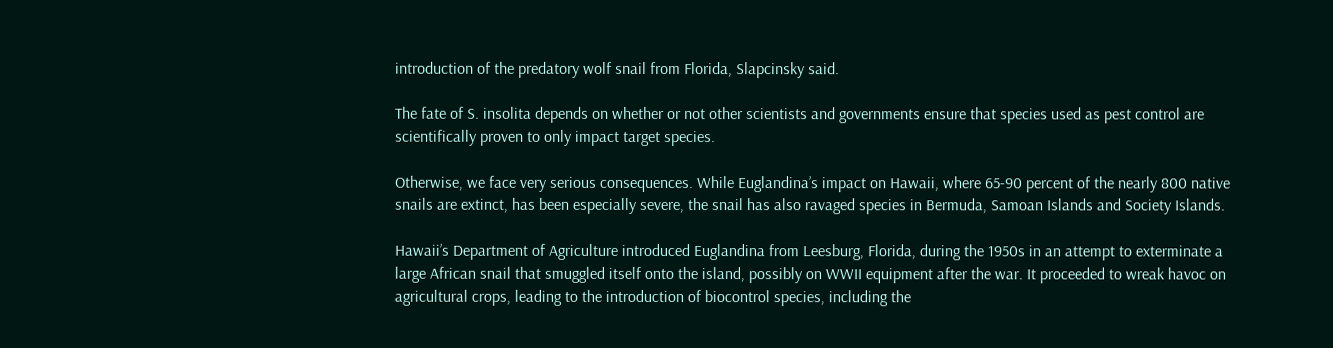introduction of the predatory wolf snail from Florida, Slapcinsky said.

The fate of S. insolita depends on whether or not other scientists and governments ensure that species used as pest control are scientifically proven to only impact target species.

Otherwise, we face very serious consequences. While Euglandina’s impact on Hawaii, where 65-90 percent of the nearly 800 native snails are extinct, has been especially severe, the snail has also ravaged species in Bermuda, Samoan Islands and Society Islands.

Hawaii’s Department of Agriculture introduced Euglandina from Leesburg, Florida, during the 1950s in an attempt to exterminate a large African snail that smuggled itself onto the island, possibly on WWII equipment after the war. It proceeded to wreak havoc on agricultural crops, leading to the introduction of biocontrol species, including the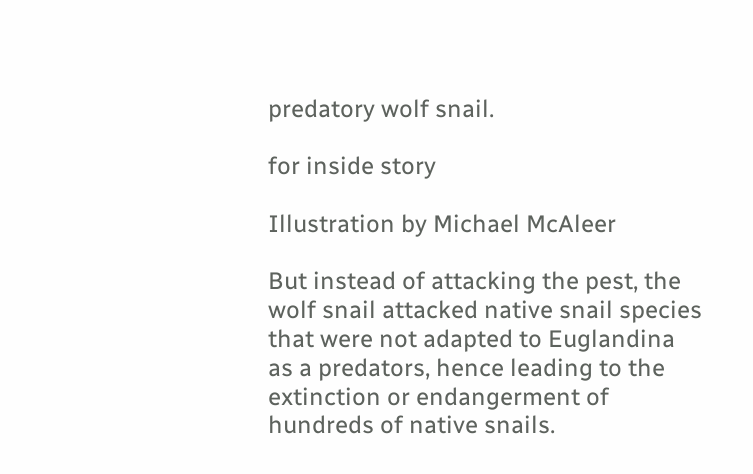predatory wolf snail.

for inside story

Illustration by Michael McAleer

But instead of attacking the pest, the wolf snail attacked native snail species that were not adapted to Euglandina as a predators, hence leading to the extinction or endangerment of hundreds of native snails.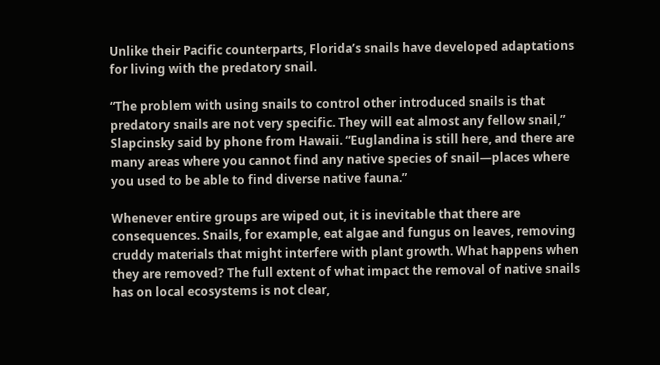Unlike their Pacific counterparts, Florida’s snails have developed adaptations for living with the predatory snail.

“The problem with using snails to control other introduced snails is that predatory snails are not very specific. They will eat almost any fellow snail,” Slapcinsky said by phone from Hawaii. “Euglandina is still here, and there are many areas where you cannot find any native species of snail—places where you used to be able to find diverse native fauna.”

Whenever entire groups are wiped out, it is inevitable that there are consequences. Snails, for example, eat algae and fungus on leaves, removing cruddy materials that might interfere with plant growth. What happens when they are removed? The full extent of what impact the removal of native snails has on local ecosystems is not clear,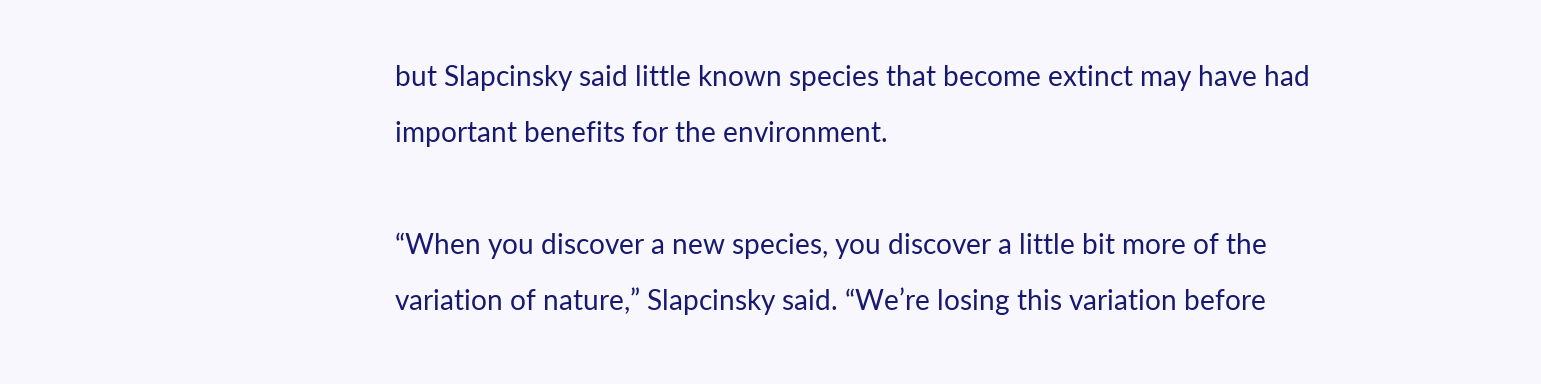but Slapcinsky said little known species that become extinct may have had important benefits for the environment.

“When you discover a new species, you discover a little bit more of the variation of nature,” Slapcinsky said. “We’re losing this variation before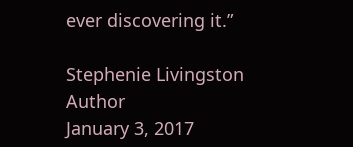ever discovering it.”

Stephenie Livingston Author
January 3, 2017